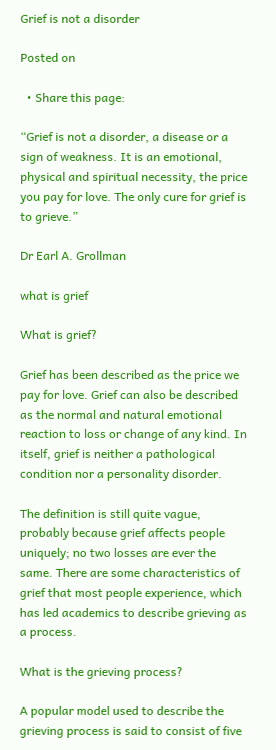Grief is not a disorder

Posted on

  • Share this page:

“Grief is not a disorder, a disease or a sign of weakness. It is an emotional, physical and spiritual necessity, the price you pay for love. The only cure for grief is to grieve.”

Dr Earl A. Grollman

what is grief

What is grief?

Grief has been described as the price we pay for love. Grief can also be described as the normal and natural emotional reaction to loss or change of any kind. In itself, grief is neither a pathological condition nor a personality disorder.

The definition is still quite vague, probably because grief affects people uniquely; no two losses are ever the same. There are some characteristics of grief that most people experience, which has led academics to describe grieving as a process.

What is the grieving process?

A popular model used to describe the grieving process is said to consist of five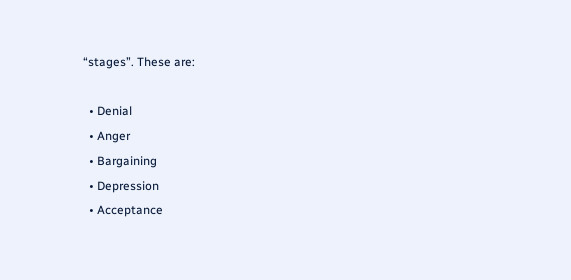“stages”. These are:

  • Denial
  • Anger
  • Bargaining
  • Depression
  • Acceptance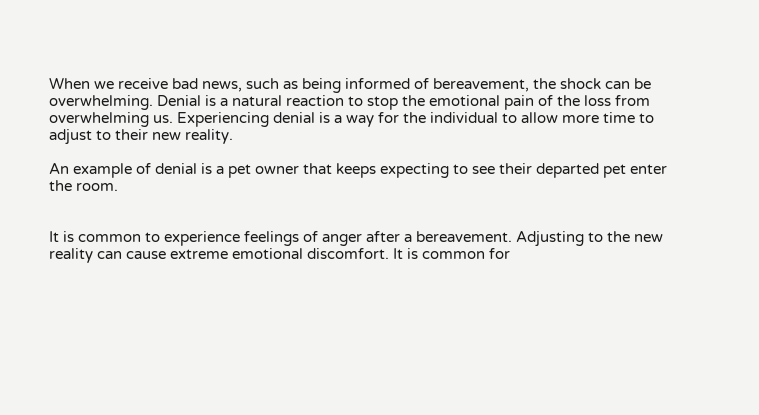When we receive bad news, such as being informed of bereavement, the shock can be overwhelming. Denial is a natural reaction to stop the emotional pain of the loss from overwhelming us. Experiencing denial is a way for the individual to allow more time to adjust to their new reality.

An example of denial is a pet owner that keeps expecting to see their departed pet enter the room.


It is common to experience feelings of anger after a bereavement. Adjusting to the new reality can cause extreme emotional discomfort. It is common for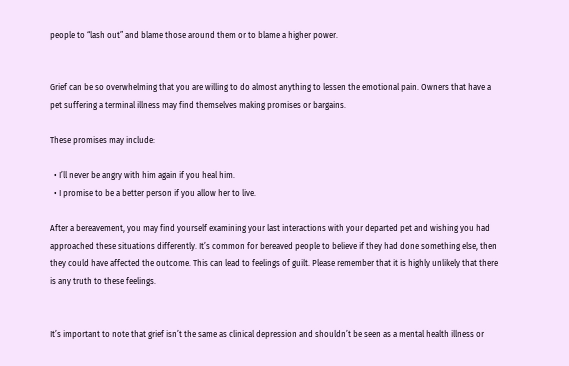people to “lash out” and blame those around them or to blame a higher power.


Grief can be so overwhelming that you are willing to do almost anything to lessen the emotional pain. Owners that have a pet suffering a terminal illness may find themselves making promises or bargains.

These promises may include:

  • I’ll never be angry with him again if you heal him.
  • I promise to be a better person if you allow her to live.

After a bereavement, you may find yourself examining your last interactions with your departed pet and wishing you had approached these situations differently. It’s common for bereaved people to believe if they had done something else, then they could have affected the outcome. This can lead to feelings of guilt. Please remember that it is highly unlikely that there is any truth to these feelings.


It’s important to note that grief isn’t the same as clinical depression and shouldn’t be seen as a mental health illness or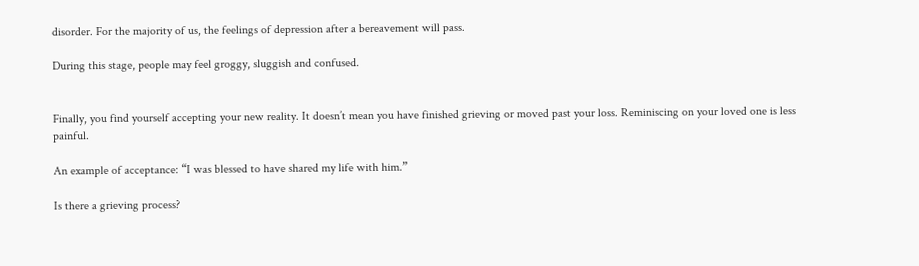disorder. For the majority of us, the feelings of depression after a bereavement will pass.

During this stage, people may feel groggy, sluggish and confused.


Finally, you find yourself accepting your new reality. It doesn’t mean you have finished grieving or moved past your loss. Reminiscing on your loved one is less painful.

An example of acceptance: “I was blessed to have shared my life with him.”

Is there a grieving process?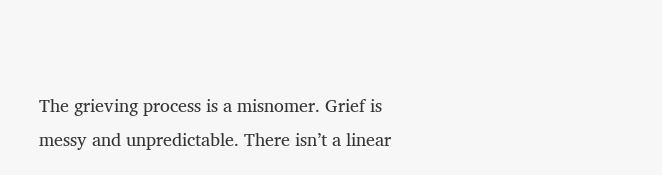The grieving process is a misnomer. Grief is messy and unpredictable. There isn’t a linear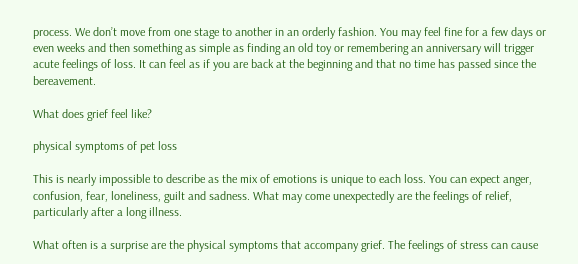process. We don’t move from one stage to another in an orderly fashion. You may feel fine for a few days or even weeks and then something as simple as finding an old toy or remembering an anniversary will trigger acute feelings of loss. It can feel as if you are back at the beginning and that no time has passed since the bereavement.

What does grief feel like?

physical symptoms of pet loss

This is nearly impossible to describe as the mix of emotions is unique to each loss. You can expect anger, confusion, fear, loneliness, guilt and sadness. What may come unexpectedly are the feelings of relief, particularly after a long illness.

What often is a surprise are the physical symptoms that accompany grief. The feelings of stress can cause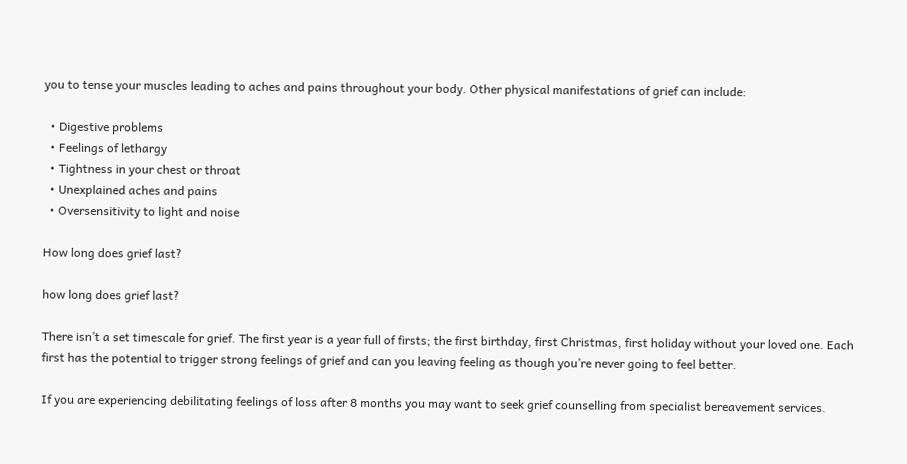you to tense your muscles leading to aches and pains throughout your body. Other physical manifestations of grief can include:

  • Digestive problems
  • Feelings of lethargy
  • Tightness in your chest or throat
  • Unexplained aches and pains
  • Oversensitivity to light and noise

How long does grief last?

how long does grief last?

There isn’t a set timescale for grief. The first year is a year full of firsts; the first birthday, first Christmas, first holiday without your loved one. Each first has the potential to trigger strong feelings of grief and can you leaving feeling as though you’re never going to feel better.

If you are experiencing debilitating feelings of loss after 8 months you may want to seek grief counselling from specialist bereavement services.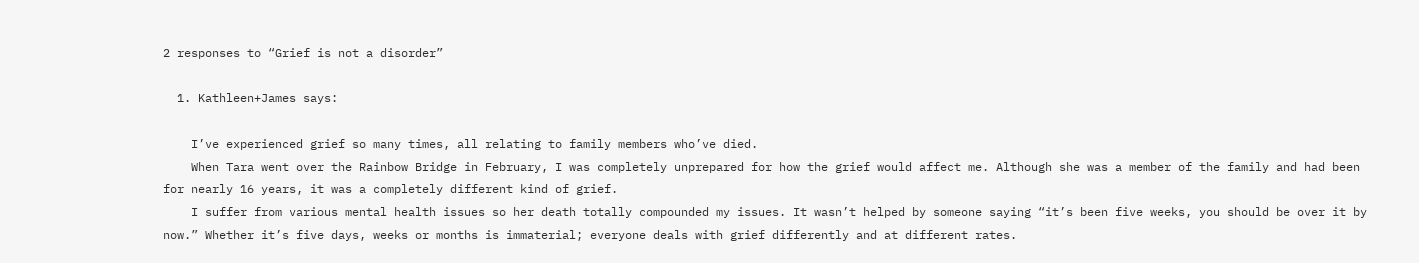2 responses to “Grief is not a disorder”

  1. Kathleen+James says:

    I’ve experienced grief so many times, all relating to family members who’ve died.
    When Tara went over the Rainbow Bridge in February, I was completely unprepared for how the grief would affect me. Although she was a member of the family and had been for nearly 16 years, it was a completely different kind of grief.
    I suffer from various mental health issues so her death totally compounded my issues. It wasn’t helped by someone saying “it’s been five weeks, you should be over it by now.” Whether it’s five days, weeks or months is immaterial; everyone deals with grief differently and at different rates.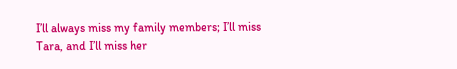I’ll always miss my family members; I’ll miss Tara, and I’ll miss her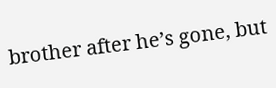brother after he’s gone, but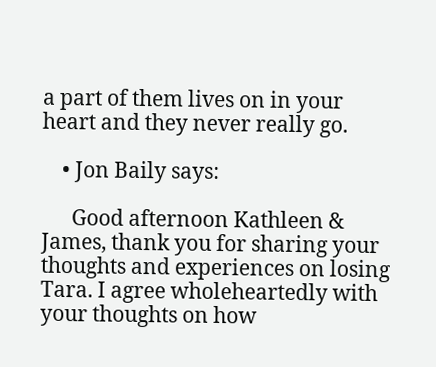a part of them lives on in your heart and they never really go.

    • Jon Baily says:

      Good afternoon Kathleen & James, thank you for sharing your thoughts and experiences on losing Tara. I agree wholeheartedly with your thoughts on how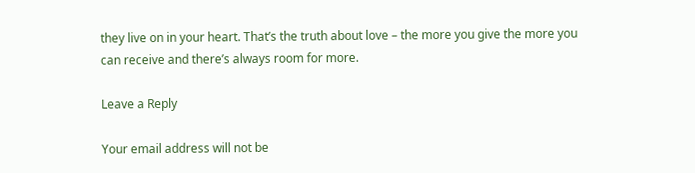they live on in your heart. That’s the truth about love – the more you give the more you can receive and there’s always room for more.

Leave a Reply

Your email address will not be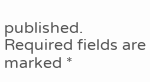published. Required fields are marked *